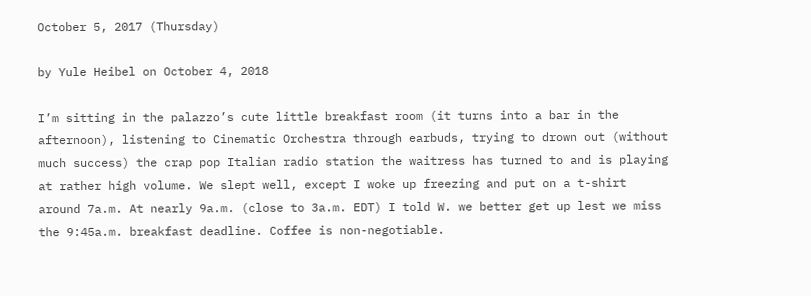October 5, 2017 (Thursday)

by Yule Heibel on October 4, 2018

I’m sitting in the palazzo’s cute little breakfast room (it turns into a bar in the afternoon), listening to Cinematic Orchestra through earbuds, trying to drown out (without much success) the crap pop Italian radio station the waitress has turned to and is playing at rather high volume. We slept well, except I woke up freezing and put on a t-shirt around 7a.m. At nearly 9a.m. (close to 3a.m. EDT) I told W. we better get up lest we miss the 9:45a.m. breakfast deadline. Coffee is non-negotiable.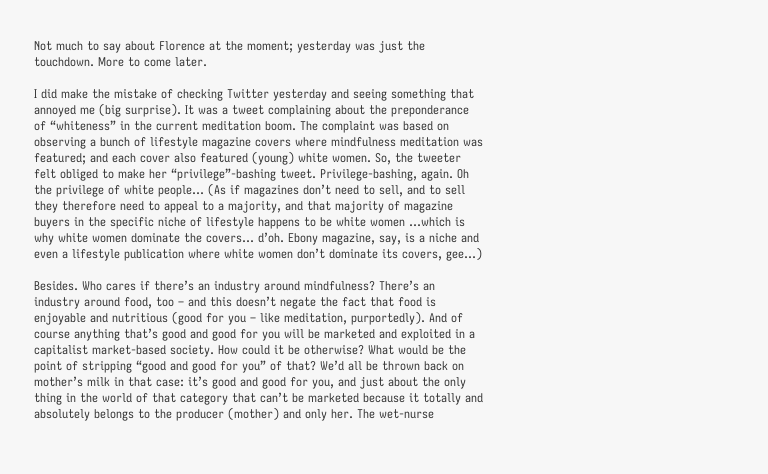Not much to say about Florence at the moment; yesterday was just the touchdown. More to come later.

I did make the mistake of checking Twitter yesterday and seeing something that annoyed me (big surprise). It was a tweet complaining about the preponderance of “whiteness” in the current meditation boom. The complaint was based on observing a bunch of lifestyle magazine covers where mindfulness meditation was featured; and each cover also featured (young) white women. So, the tweeter felt obliged to make her “privilege”-bashing tweet. Privilege-bashing, again. Oh the privilege of white people… (As if magazines don’t need to sell, and to sell they therefore need to appeal to a majority, and that majority of magazine buyers in the specific niche of lifestyle happens to be white women …which is why white women dominate the covers… d’oh. Ebony magazine, say, is a niche and even a lifestyle publication where white women don’t dominate its covers, gee…)

Besides. Who cares if there’s an industry around mindfulness? There’s an industry around food, too – and this doesn’t negate the fact that food is enjoyable and nutritious (good for you – like meditation, purportedly). And of course anything that’s good and good for you will be marketed and exploited in a capitalist market-based society. How could it be otherwise? What would be the point of stripping “good and good for you” of that? We’d all be thrown back on mother’s milk in that case: it’s good and good for you, and just about the only thing in the world of that category that can’t be marketed because it totally and absolutely belongs to the producer (mother) and only her. The wet-nurse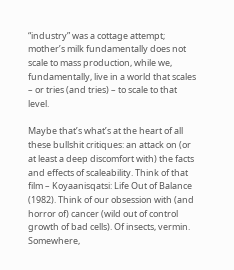“industry” was a cottage attempt; mother’s milk fundamentally does not scale to mass production, while we, fundamentally, live in a world that scales – or tries (and tries) – to scale to that level.

Maybe that’s what’s at the heart of all these bullshit critiques: an attack on (or at least a deep discomfort with) the facts and effects of scaleability. Think of that film – Koyaanisqatsi: Life Out of Balance (1982). Think of our obsession with (and horror of) cancer (wild out of control growth of bad cells). Of insects, vermin. Somewhere,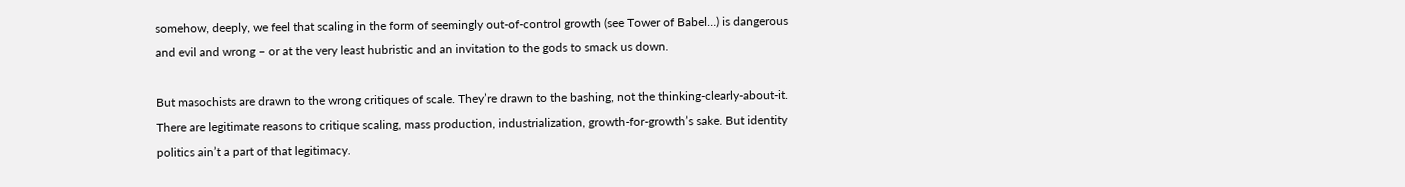somehow, deeply, we feel that scaling in the form of seemingly out-of-control growth (see Tower of Babel…) is dangerous and evil and wrong – or at the very least hubristic and an invitation to the gods to smack us down.

But masochists are drawn to the wrong critiques of scale. They’re drawn to the bashing, not the thinking-clearly-about-it. There are legitimate reasons to critique scaling, mass production, industrialization, growth-for-growth’s sake. But identity politics ain’t a part of that legitimacy.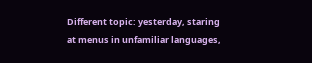Different topic: yesterday, staring at menus in unfamiliar languages,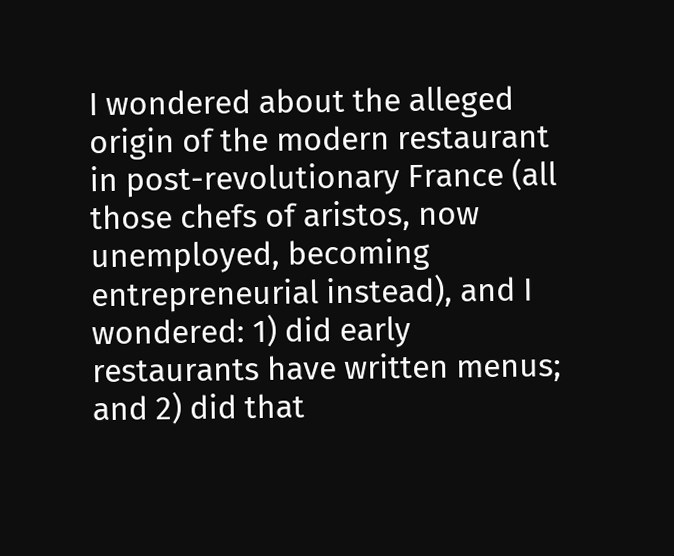I wondered about the alleged origin of the modern restaurant in post-revolutionary France (all those chefs of aristos, now unemployed, becoming entrepreneurial instead), and I wondered: 1) did early restaurants have written menus; and 2) did that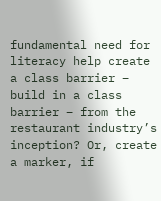fundamental need for literacy help create a class barrier – build in a class barrier – from the restaurant industry’s inception? Or, create a marker, if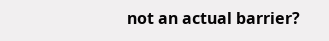not an actual barrier?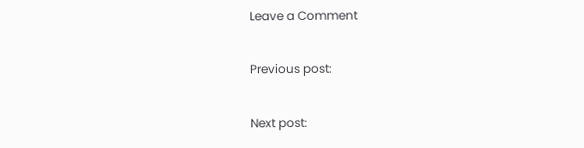Leave a Comment

Previous post:

Next post: